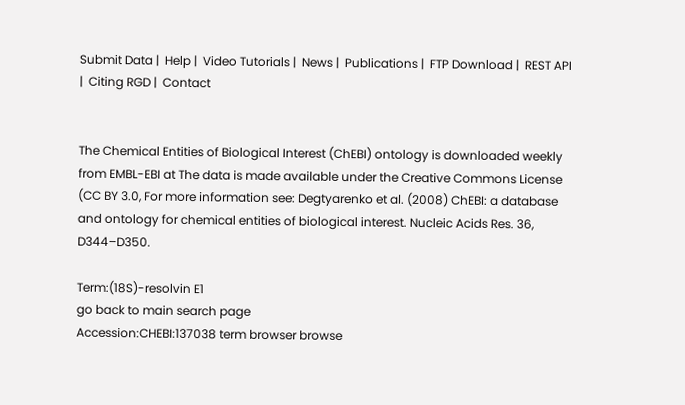Submit Data |  Help |  Video Tutorials |  News |  Publications |  FTP Download |  REST API |  Citing RGD |  Contact


The Chemical Entities of Biological Interest (ChEBI) ontology is downloaded weekly from EMBL-EBI at The data is made available under the Creative Commons License (CC BY 3.0, For more information see: Degtyarenko et al. (2008) ChEBI: a database and ontology for chemical entities of biological interest. Nucleic Acids Res. 36, D344–D350.

Term:(18S)-resolvin E1
go back to main search page
Accession:CHEBI:137038 term browser browse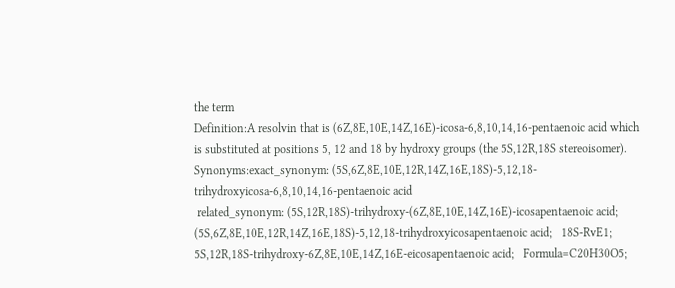the term
Definition:A resolvin that is (6Z,8E,10E,14Z,16E)-icosa-6,8,10,14,16-pentaenoic acid which is substituted at positions 5, 12 and 18 by hydroxy groups (the 5S,12R,18S stereoisomer).
Synonyms:exact_synonym: (5S,6Z,8E,10E,12R,14Z,16E,18S)-5,12,18-trihydroxyicosa-6,8,10,14,16-pentaenoic acid
 related_synonym: (5S,12R,18S)-trihydroxy-(6Z,8E,10E,14Z,16E)-icosapentaenoic acid;   (5S,6Z,8E,10E,12R,14Z,16E,18S)-5,12,18-trihydroxyicosapentaenoic acid;   18S-RvE1;   5S,12R,18S-trihydroxy-6Z,8E,10E,14Z,16E-eicosapentaenoic acid;   Formula=C20H30O5;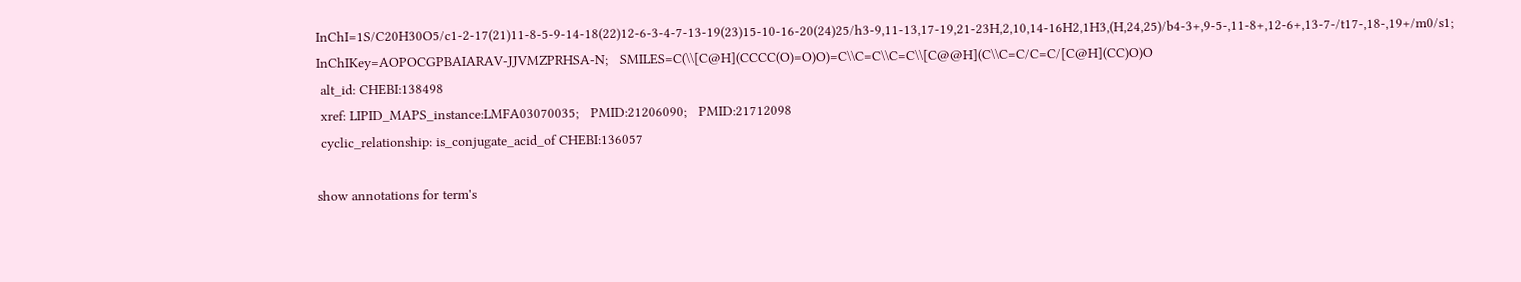InChI=1S/C20H30O5/c1-2-17(21)11-8-5-9-14-18(22)12-6-3-4-7-13-19(23)15-10-16-20(24)25/h3-9,11-13,17-19,21-23H,2,10,14-16H2,1H3,(H,24,25)/b4-3+,9-5-,11-8+,12-6+,13-7-/t17-,18-,19+/m0/s1;   InChIKey=AOPOCGPBAIARAV-JJVMZPRHSA-N;   SMILES=C(\\[C@H](CCCC(O)=O)O)=C\\C=C\\C=C\\[C@@H](C\\C=C/C=C/[C@H](CC)O)O
 alt_id: CHEBI:138498
 xref: LIPID_MAPS_instance:LMFA03070035;   PMID:21206090;   PMID:21712098
 cyclic_relationship: is_conjugate_acid_of CHEBI:136057

show annotations for term's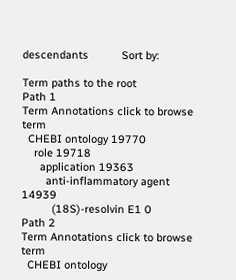descendants           Sort by:

Term paths to the root
Path 1
Term Annotations click to browse term
  CHEBI ontology 19770
    role 19718
      application 19363
        anti-inflammatory agent 14939
          (18S)-resolvin E1 0
Path 2
Term Annotations click to browse term
  CHEBI ontology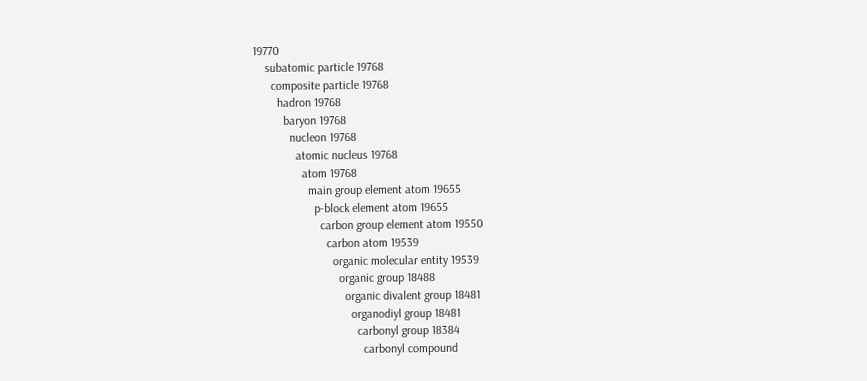19770
    subatomic particle 19768
      composite particle 19768
        hadron 19768
          baryon 19768
            nucleon 19768
              atomic nucleus 19768
                atom 19768
                  main group element atom 19655
                    p-block element atom 19655
                      carbon group element atom 19550
                        carbon atom 19539
                          organic molecular entity 19539
                            organic group 18488
                              organic divalent group 18481
                                organodiyl group 18481
                                  carbonyl group 18384
                                    carbonyl compound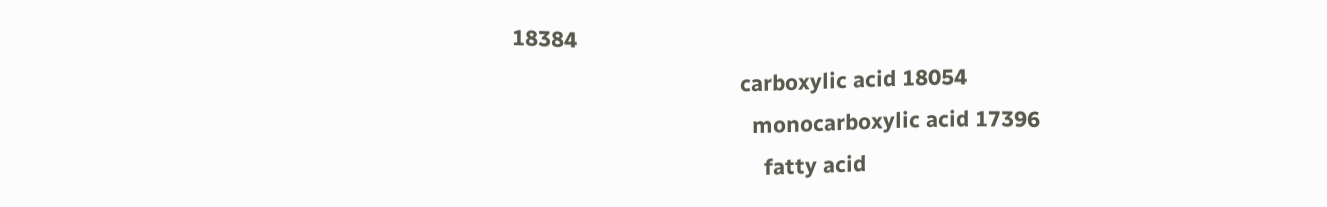18384
                                      carboxylic acid 18054
                                        monocarboxylic acid 17396
                                          fatty acid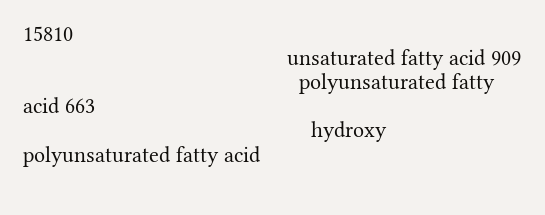15810
                                            unsaturated fatty acid 909
                                              polyunsaturated fatty acid 663
                                                hydroxy polyunsaturated fatty acid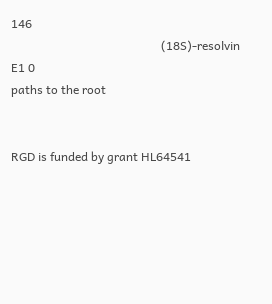146
                                                  (18S)-resolvin E1 0
paths to the root


RGD is funded by grant HL64541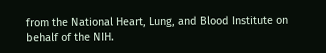from the National Heart, Lung, and Blood Institute on behalf of the NIH.